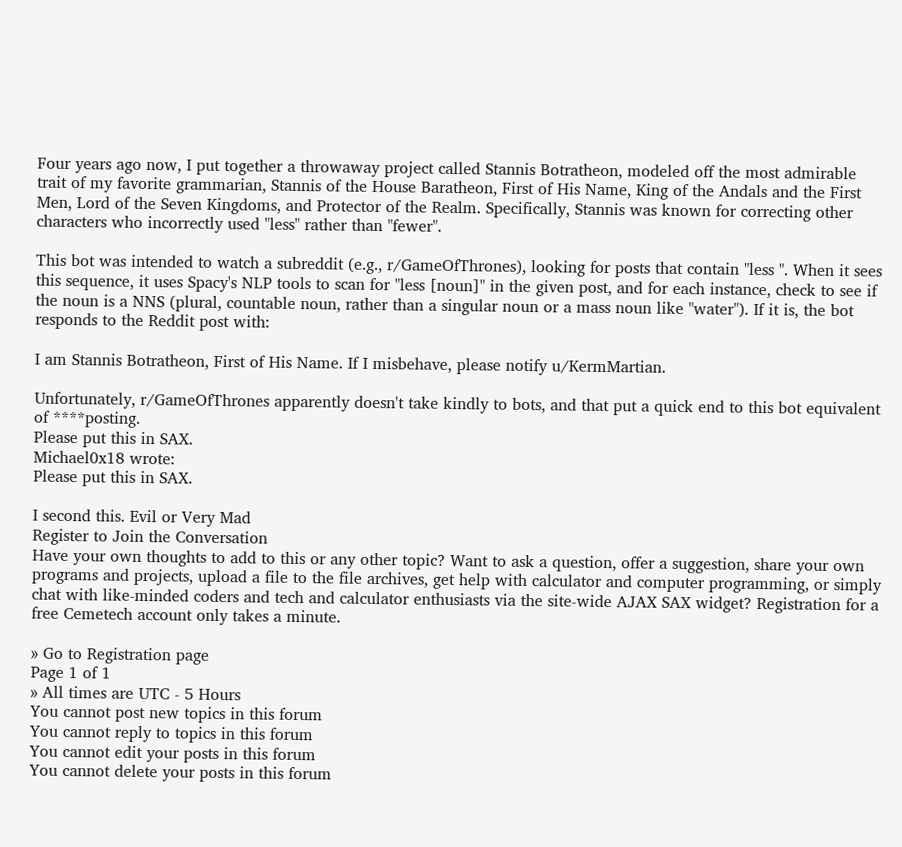Four years ago now, I put together a throwaway project called Stannis Botratheon, modeled off the most admirable trait of my favorite grammarian, Stannis of the House Baratheon, First of His Name, King of the Andals and the First Men, Lord of the Seven Kingdoms, and Protector of the Realm. Specifically, Stannis was known for correcting other characters who incorrectly used "less" rather than "fewer".

This bot was intended to watch a subreddit (e.g., r/GameOfThrones), looking for posts that contain "less ". When it sees this sequence, it uses Spacy's NLP tools to scan for "less [noun]" in the given post, and for each instance, check to see if the noun is a NNS (plural, countable noun, rather than a singular noun or a mass noun like "water"). If it is, the bot responds to the Reddit post with:

I am Stannis Botratheon, First of His Name. If I misbehave, please notify u/KermMartian.

Unfortunately, r/GameOfThrones apparently doesn't take kindly to bots, and that put a quick end to this bot equivalent of ****posting.
Please put this in SAX.
Michael0x18 wrote:
Please put this in SAX.

I second this. Evil or Very Mad
Register to Join the Conversation
Have your own thoughts to add to this or any other topic? Want to ask a question, offer a suggestion, share your own programs and projects, upload a file to the file archives, get help with calculator and computer programming, or simply chat with like-minded coders and tech and calculator enthusiasts via the site-wide AJAX SAX widget? Registration for a free Cemetech account only takes a minute.

» Go to Registration page
Page 1 of 1
» All times are UTC - 5 Hours
You cannot post new topics in this forum
You cannot reply to topics in this forum
You cannot edit your posts in this forum
You cannot delete your posts in this forum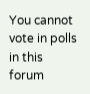You cannot vote in polls in this forum